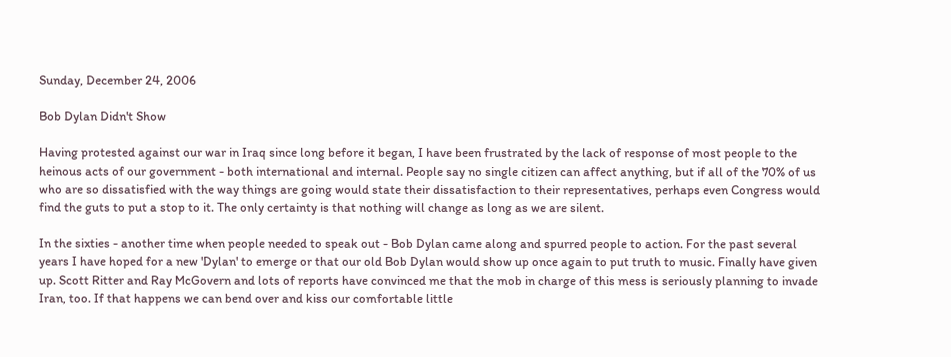Sunday, December 24, 2006

Bob Dylan Didn't Show

Having protested against our war in Iraq since long before it began, I have been frustrated by the lack of response of most people to the heinous acts of our government - both international and internal. People say no single citizen can affect anything, but if all of the 70% of us who are so dissatisfied with the way things are going would state their dissatisfaction to their representatives, perhaps even Congress would find the guts to put a stop to it. The only certainty is that nothing will change as long as we are silent.

In the sixties - another time when people needed to speak out - Bob Dylan came along and spurred people to action. For the past several years I have hoped for a new 'Dylan' to emerge or that our old Bob Dylan would show up once again to put truth to music. Finally have given up. Scott Ritter and Ray McGovern and lots of reports have convinced me that the mob in charge of this mess is seriously planning to invade Iran, too. If that happens we can bend over and kiss our comfortable little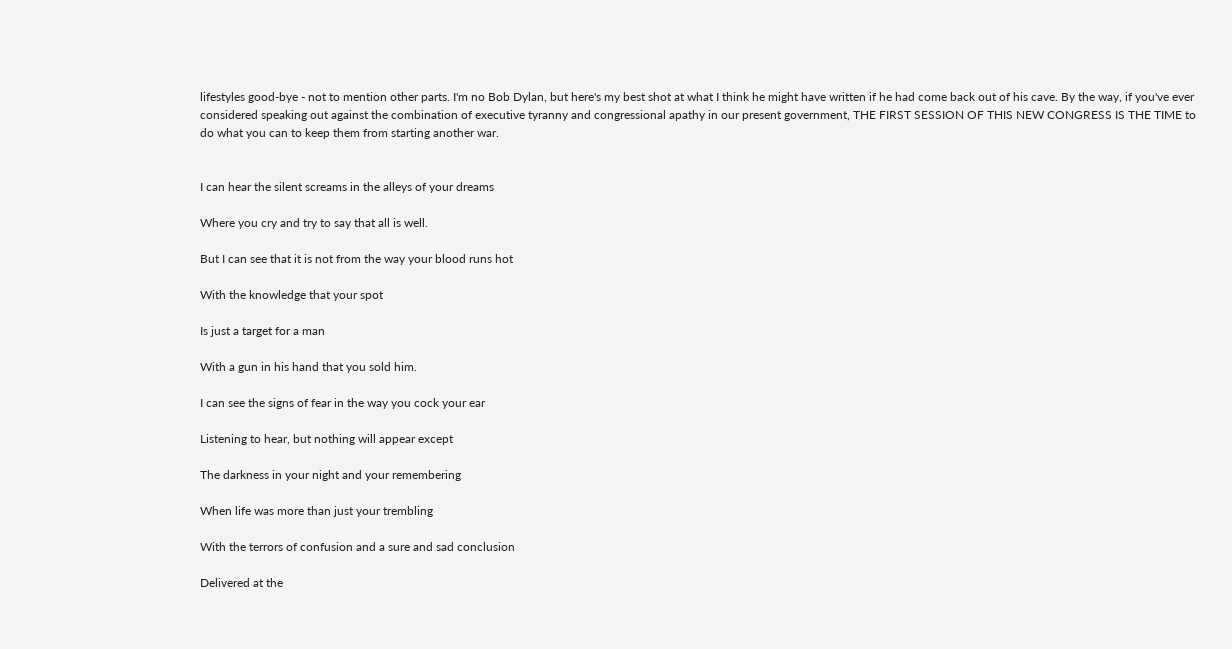lifestyles good-bye - not to mention other parts. I'm no Bob Dylan, but here's my best shot at what I think he might have written if he had come back out of his cave. By the way, if you've ever considered speaking out against the combination of executive tyranny and congressional apathy in our present government, THE FIRST SESSION OF THIS NEW CONGRESS IS THE TIME to do what you can to keep them from starting another war.


I can hear the silent screams in the alleys of your dreams

Where you cry and try to say that all is well.

But I can see that it is not from the way your blood runs hot

With the knowledge that your spot

Is just a target for a man

With a gun in his hand that you sold him.

I can see the signs of fear in the way you cock your ear

Listening to hear, but nothing will appear except

The darkness in your night and your remembering

When life was more than just your trembling

With the terrors of confusion and a sure and sad conclusion

Delivered at the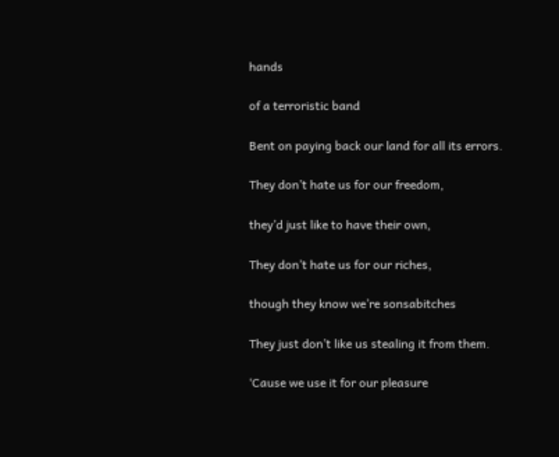hands

of a terroristic band

Bent on paying back our land for all its errors.

They don’t hate us for our freedom,

they’d just like to have their own,

They don’t hate us for our riches,

though they know we’re sonsabitches

They just don’t like us stealing it from them.

‘Cause we use it for our pleasure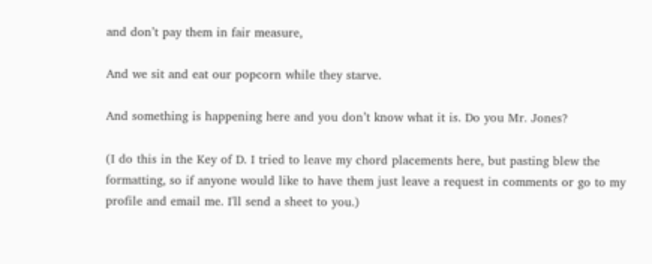and don’t pay them in fair measure,

And we sit and eat our popcorn while they starve.

And something is happening here and you don’t know what it is. Do you Mr. Jones?

(I do this in the Key of D. I tried to leave my chord placements here, but pasting blew the formatting, so if anyone would like to have them just leave a request in comments or go to my profile and email me. I'll send a sheet to you.)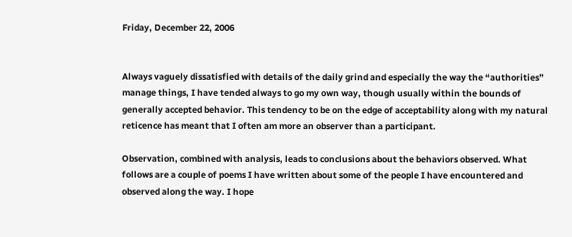Friday, December 22, 2006


Always vaguely dissatisfied with details of the daily grind and especially the way the “authorities” manage things, I have tended always to go my own way, though usually within the bounds of generally accepted behavior. This tendency to be on the edge of acceptability along with my natural reticence has meant that I often am more an observer than a participant.

Observation, combined with analysis, leads to conclusions about the behaviors observed. What follows are a couple of poems I have written about some of the people I have encountered and observed along the way. I hope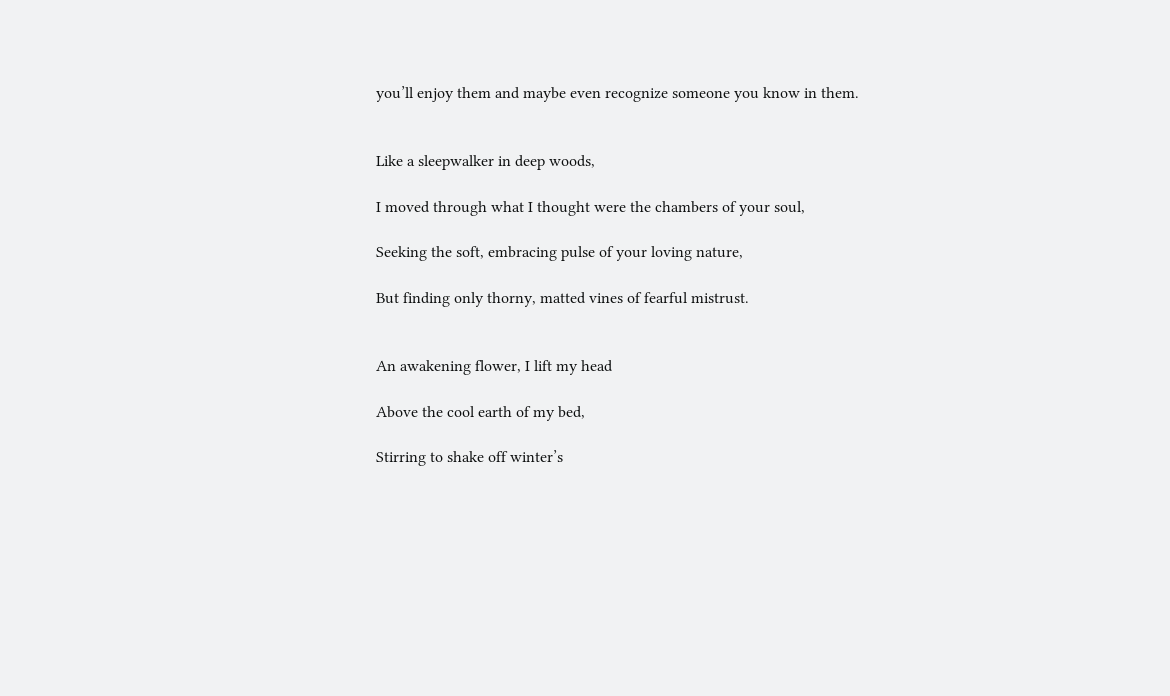you’ll enjoy them and maybe even recognize someone you know in them.


Like a sleepwalker in deep woods,

I moved through what I thought were the chambers of your soul,

Seeking the soft, embracing pulse of your loving nature,

But finding only thorny, matted vines of fearful mistrust.


An awakening flower, I lift my head

Above the cool earth of my bed,

Stirring to shake off winter’s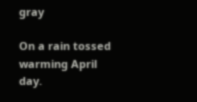gray

On a rain tossed warming April day.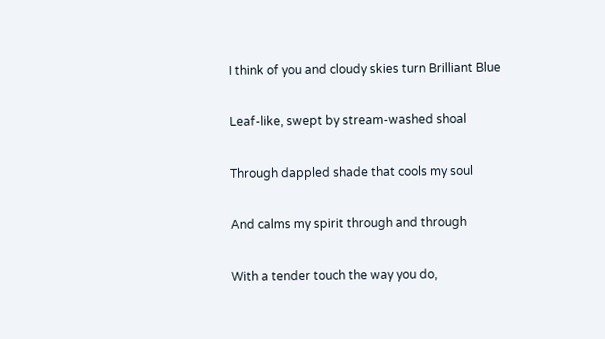I think of you and cloudy skies turn Brilliant Blue

Leaf-like, swept by stream-washed shoal

Through dappled shade that cools my soul

And calms my spirit through and through

With a tender touch the way you do,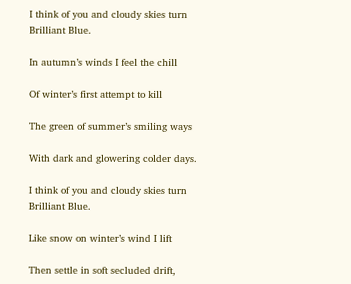I think of you and cloudy skies turn Brilliant Blue.

In autumn’s winds I feel the chill

Of winter’s first attempt to kill

The green of summer’s smiling ways

With dark and glowering colder days.

I think of you and cloudy skies turn Brilliant Blue.

Like snow on winter’s wind I lift

Then settle in soft secluded drift,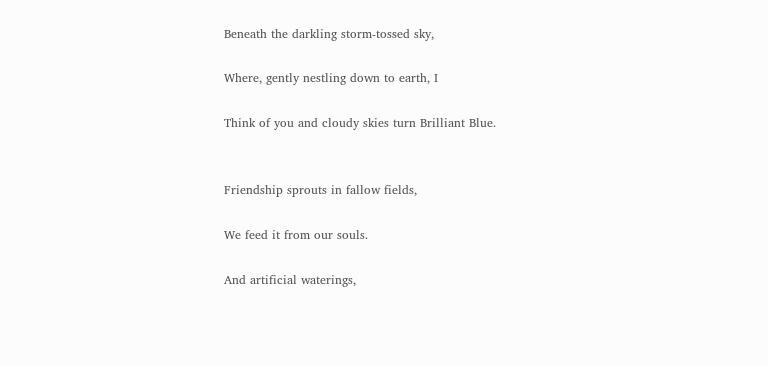Beneath the darkling storm-tossed sky,

Where, gently nestling down to earth, I

Think of you and cloudy skies turn Brilliant Blue.


Friendship sprouts in fallow fields,

We feed it from our souls.

And artificial waterings,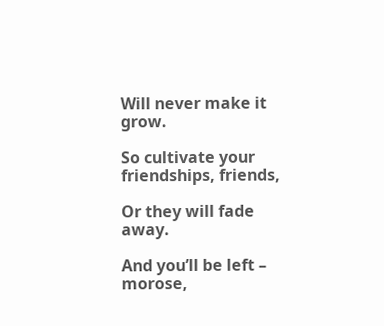Will never make it grow.

So cultivate your friendships, friends,

Or they will fade away.

And you’ll be left – morose,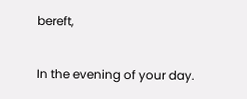bereft,

In the evening of your day.